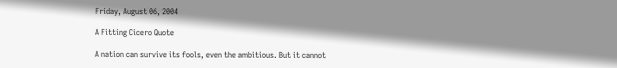Friday, August 06, 2004

A Fitting Cicero Quote

A nation can survive its fools, even the ambitious. But it cannot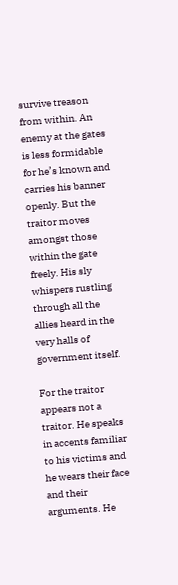survive treason from within. An enemy at the gates is less formidable for he’s known and carries his banner openly. But the traitor moves amongst those within the gate freely. His sly whispers rustling through all the allies heard in the very halls of government itself.

For the traitor appears not a traitor. He speaks in accents familiar to his victims and he wears their face and their arguments. He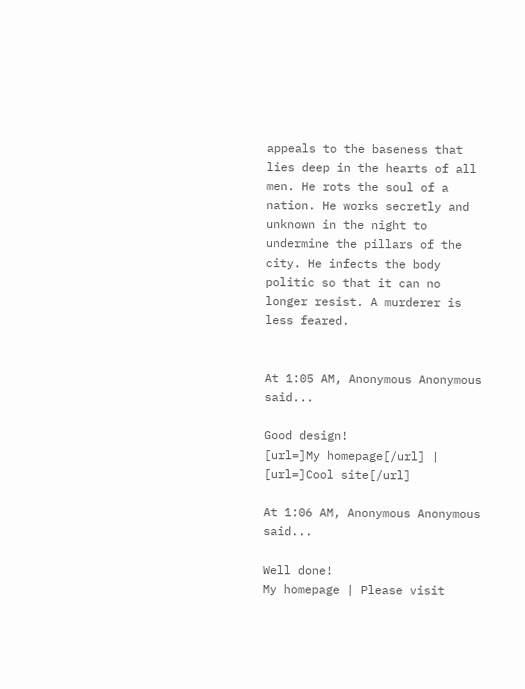appeals to the baseness that lies deep in the hearts of all men. He rots the soul of a nation. He works secretly and unknown in the night to undermine the pillars of the city. He infects the body politic so that it can no longer resist. A murderer is less feared.


At 1:05 AM, Anonymous Anonymous said...

Good design!
[url=]My homepage[/url] | [url=]Cool site[/url]

At 1:06 AM, Anonymous Anonymous said...

Well done!
My homepage | Please visit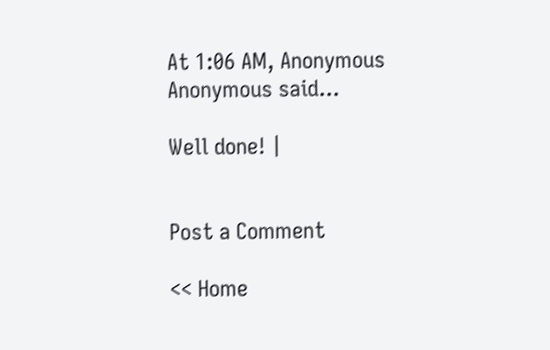At 1:06 AM, Anonymous Anonymous said...

Well done! |


Post a Comment

<< Home